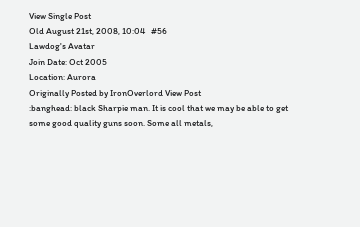View Single Post
Old August 21st, 2008, 10:04   #56
Lawdog's Avatar
Join Date: Oct 2005
Location: Aurora
Originally Posted by IronOverlord View Post
:banghead: black Sharpie man. It is cool that we may be able to get some good quality guns soon. Some all metals,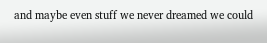and maybe even stuff we never dreamed we could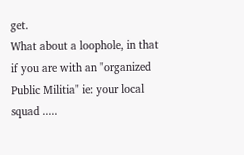get.
What about a loophole, in that if you are with an "organized Public Militia" ie: your local squad .....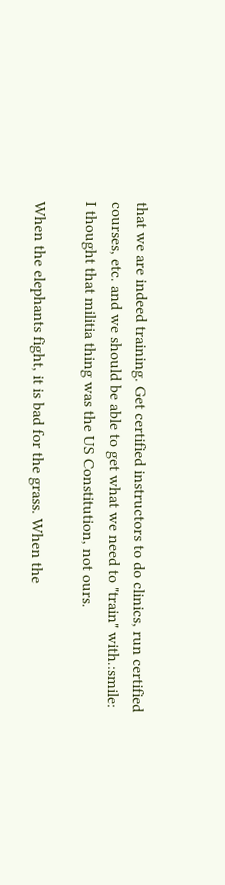that we are indeed training. Get certified instructors to do clinics, run certified courses, etc. and we should be able to get what we need to "train" with.:smile:
I thought that militia thing was the US Constitution, not ours.

When the elephants fight, it is bad for the grass. When the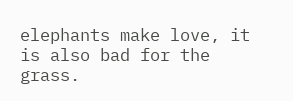elephants make love, it is also bad for the grass.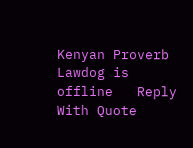Kenyan Proverb
Lawdog is offline   Reply With Quote